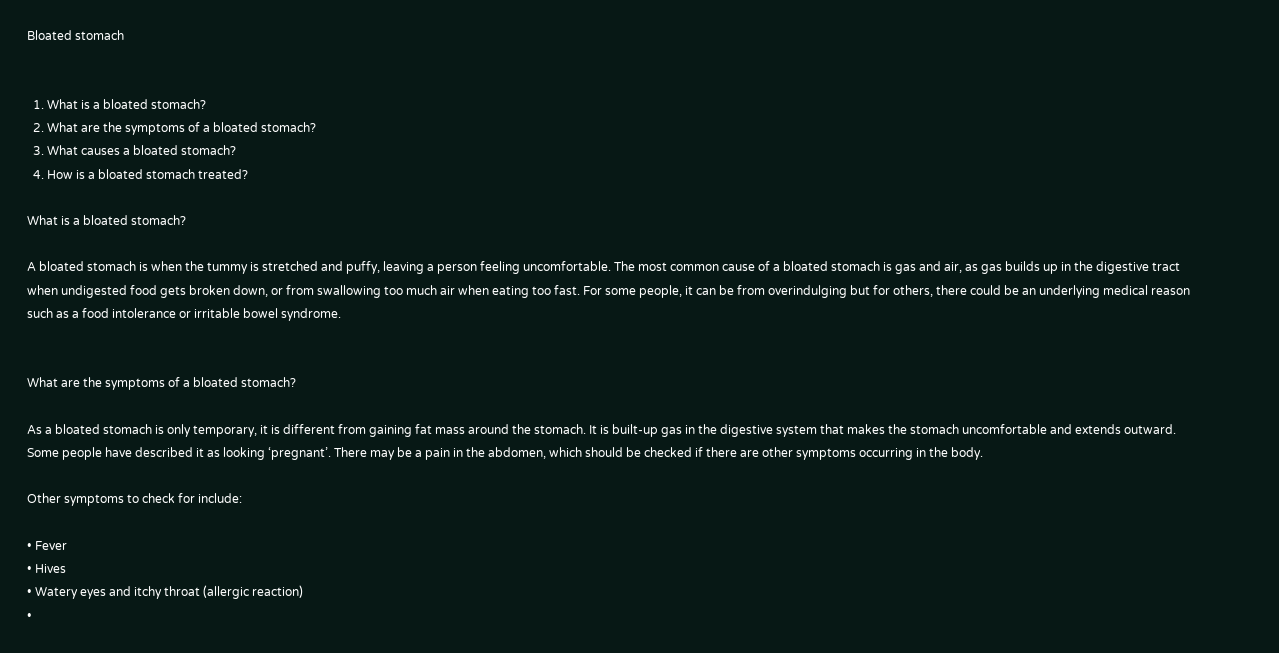Bloated stomach


  1. What is a bloated stomach?
  2. What are the symptoms of a bloated stomach?
  3. What causes a bloated stomach?
  4. How is a bloated stomach treated?

What is a bloated stomach?

A bloated stomach is when the tummy is stretched and puffy, leaving a person feeling uncomfortable. The most common cause of a bloated stomach is gas and air, as gas builds up in the digestive tract when undigested food gets broken down, or from swallowing too much air when eating too fast. For some people, it can be from overindulging but for others, there could be an underlying medical reason such as a food intolerance or irritable bowel syndrome.


What are the symptoms of a bloated stomach?

As a bloated stomach is only temporary, it is different from gaining fat mass around the stomach. It is built-up gas in the digestive system that makes the stomach uncomfortable and extends outward. Some people have described it as looking ‘pregnant’. There may be a pain in the abdomen, which should be checked if there are other symptoms occurring in the body.

Other symptoms to check for include:

• Fever
• Hives
• Watery eyes and itchy throat (allergic reaction)
•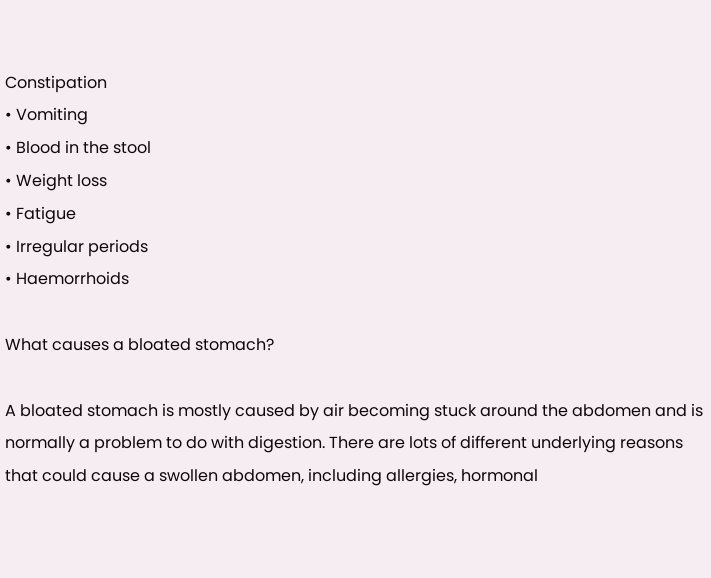Constipation
• Vomiting
• Blood in the stool
• Weight loss
• Fatigue
• Irregular periods
• Haemorrhoids

What causes a bloated stomach?

A bloated stomach is mostly caused by air becoming stuck around the abdomen and is normally a problem to do with digestion. There are lots of different underlying reasons that could cause a swollen abdomen, including allergies, hormonal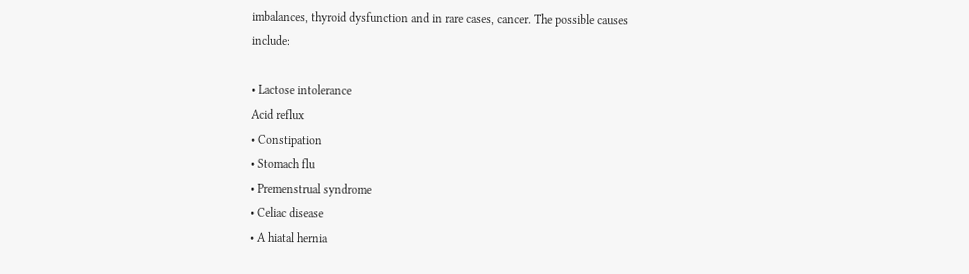imbalances, thyroid dysfunction and in rare cases, cancer. The possible causes include:

• Lactose intolerance
Acid reflux
• Constipation
• Stomach flu
• Premenstrual syndrome
• Celiac disease
• A hiatal hernia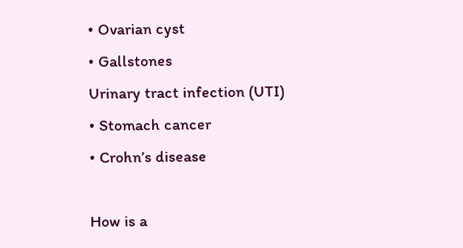• Ovarian cyst
• Gallstones
Urinary tract infection (UTI)
• Stomach cancer
• Crohn’s disease

How is a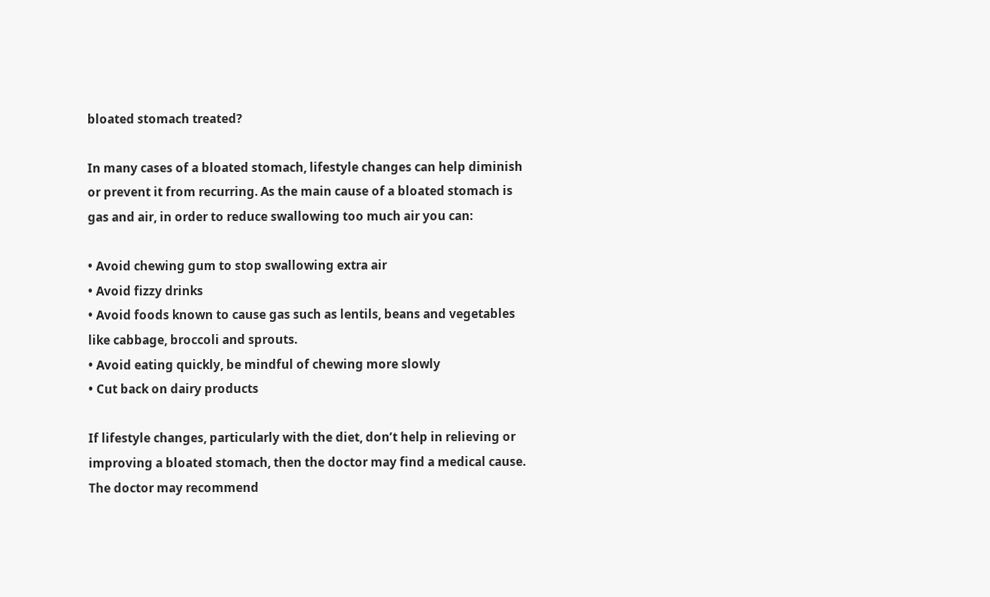bloated stomach treated?

In many cases of a bloated stomach, lifestyle changes can help diminish or prevent it from recurring. As the main cause of a bloated stomach is gas and air, in order to reduce swallowing too much air you can:

• Avoid chewing gum to stop swallowing extra air
• Avoid fizzy drinks
• Avoid foods known to cause gas such as lentils, beans and vegetables like cabbage, broccoli and sprouts.
• Avoid eating quickly, be mindful of chewing more slowly
• Cut back on dairy products

If lifestyle changes, particularly with the diet, don’t help in relieving or improving a bloated stomach, then the doctor may find a medical cause. The doctor may recommend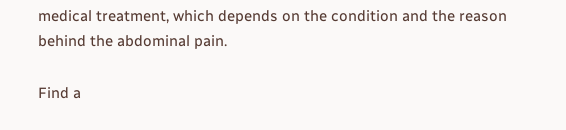medical treatment, which depends on the condition and the reason behind the abdominal pain.

Find a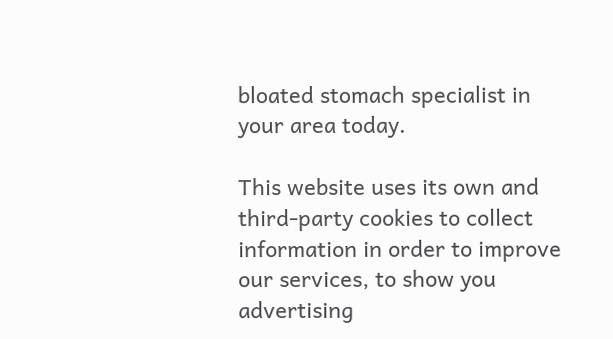bloated stomach specialist in your area today.

This website uses its own and third-party cookies to collect information in order to improve our services, to show you advertising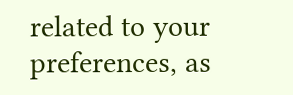related to your preferences, as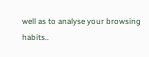well as to analyse your browsing habits..